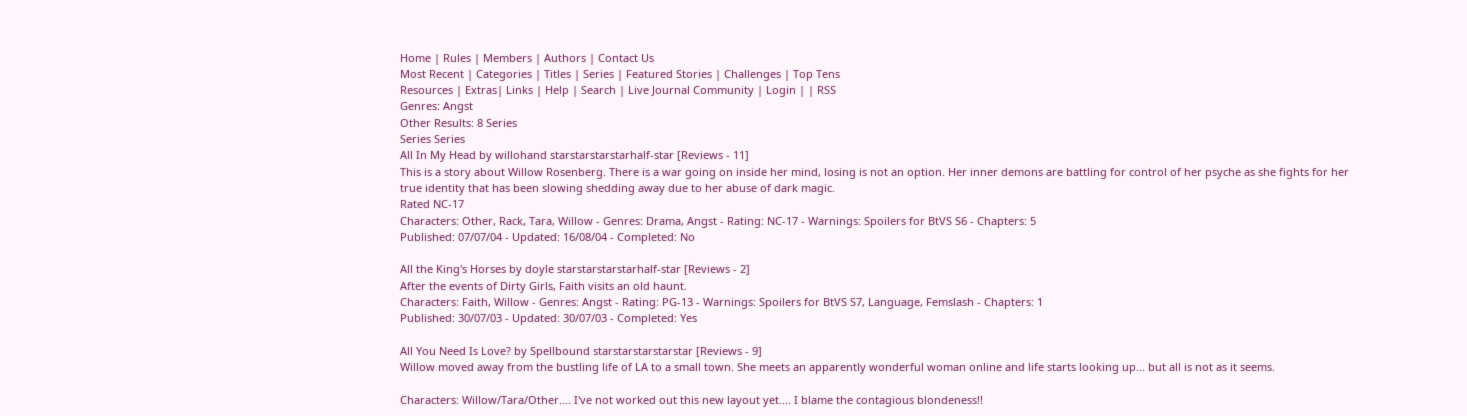Home | Rules | Members | Authors | Contact Us
Most Recent | Categories | Titles | Series | Featured Stories | Challenges | Top Tens
Resources | Extras| Links | Help | Search | Live Journal Community | Login | | RSS
Genres: Angst
Other Results: 8 Series
Series Series
All In My Head by willohand starstarstarstarhalf-star [Reviews - 11]
This is a story about Willow Rosenberg. There is a war going on inside her mind, losing is not an option. Her inner demons are battling for control of her psyche as she fights for her true identity that has been slowing shedding away due to her abuse of dark magic.
Rated NC-17
Characters: Other, Rack, Tara, Willow - Genres: Drama, Angst - Rating: NC-17 - Warnings: Spoilers for BtVS S6 - Chapters: 5
Published: 07/07/04 - Updated: 16/08/04 - Completed: No

All the King's Horses by doyle starstarstarstarhalf-star [Reviews - 2]
After the events of Dirty Girls, Faith visits an old haunt.
Characters: Faith, Willow - Genres: Angst - Rating: PG-13 - Warnings: Spoilers for BtVS S7, Language, Femslash - Chapters: 1
Published: 30/07/03 - Updated: 30/07/03 - Completed: Yes

All You Need Is Love? by Spellbound starstarstarstarstar [Reviews - 9]
Willow moved away from the bustling life of LA to a small town. She meets an apparently wonderful woman online and life starts looking up... but all is not as it seems.

Characters: Willow/Tara/Other.... I've not worked out this new layout yet.... I blame the contagious blondeness!!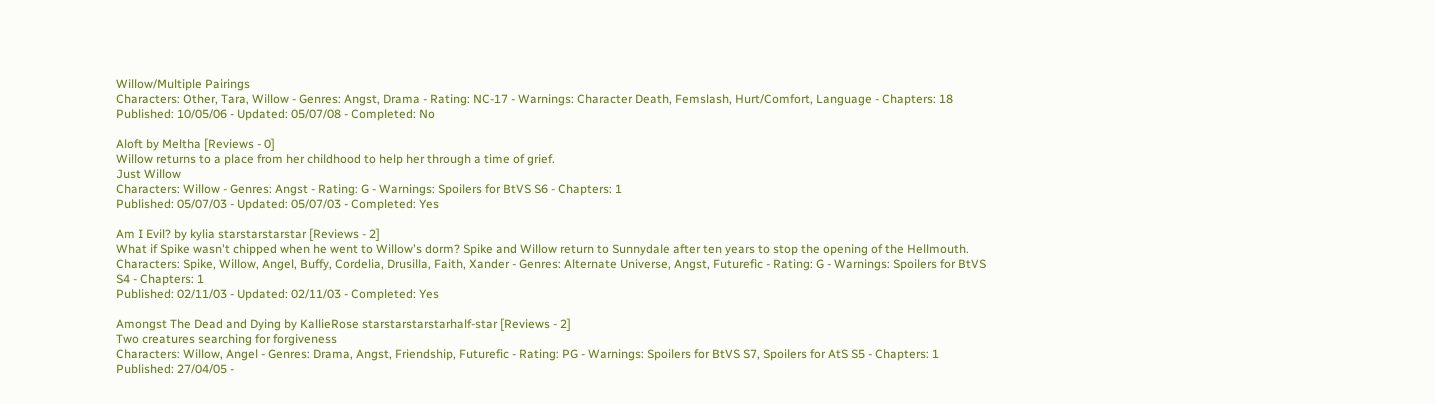Willow/Multiple Pairings
Characters: Other, Tara, Willow - Genres: Angst, Drama - Rating: NC-17 - Warnings: Character Death, Femslash, Hurt/Comfort, Language - Chapters: 18
Published: 10/05/06 - Updated: 05/07/08 - Completed: No

Aloft by Meltha [Reviews - 0]
Willow returns to a place from her childhood to help her through a time of grief.
Just Willow
Characters: Willow - Genres: Angst - Rating: G - Warnings: Spoilers for BtVS S6 - Chapters: 1
Published: 05/07/03 - Updated: 05/07/03 - Completed: Yes

Am I Evil? by kylia starstarstarstar [Reviews - 2]
What if Spike wasn't chipped when he went to Willow's dorm? Spike and Willow return to Sunnydale after ten years to stop the opening of the Hellmouth.
Characters: Spike, Willow, Angel, Buffy, Cordelia, Drusilla, Faith, Xander - Genres: Alternate Universe, Angst, Futurefic - Rating: G - Warnings: Spoilers for BtVS S4 - Chapters: 1
Published: 02/11/03 - Updated: 02/11/03 - Completed: Yes

Amongst The Dead and Dying by KallieRose starstarstarstarhalf-star [Reviews - 2]
Two creatures searching for forgiveness
Characters: Willow, Angel - Genres: Drama, Angst, Friendship, Futurefic - Rating: PG - Warnings: Spoilers for BtVS S7, Spoilers for AtS S5 - Chapters: 1
Published: 27/04/05 -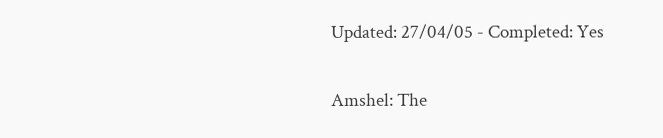Updated: 27/04/05 - Completed: Yes

Amshel: The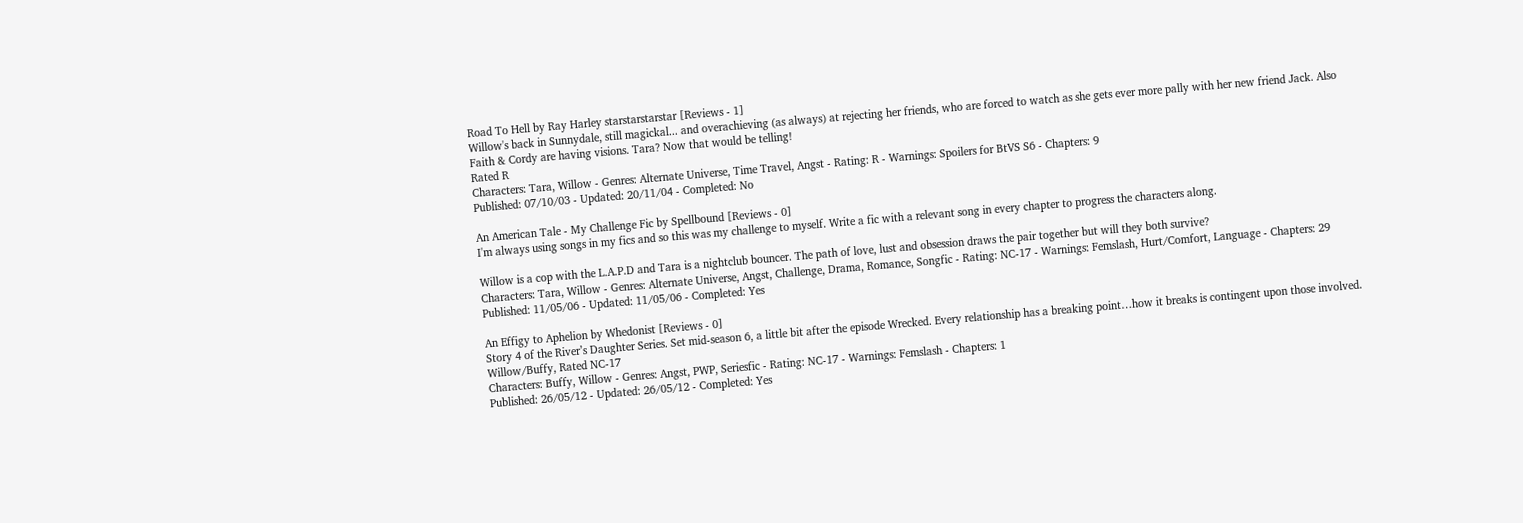Road To Hell by Ray Harley starstarstarstar [Reviews - 1]
Willow's back in Sunnydale, still magickal... and overachieving (as always) at rejecting her friends, who are forced to watch as she gets ever more pally with her new friend Jack. Also Faith & Cordy are having visions. Tara? Now that would be telling!
Rated R
Characters: Tara, Willow - Genres: Alternate Universe, Time Travel, Angst - Rating: R - Warnings: Spoilers for BtVS S6 - Chapters: 9
Published: 07/10/03 - Updated: 20/11/04 - Completed: No

An American Tale - My Challenge Fic by Spellbound [Reviews - 0]
I'm always using songs in my fics and so this was my challenge to myself. Write a fic with a relevant song in every chapter to progress the characters along.

Willow is a cop with the L.A.P.D and Tara is a nightclub bouncer. The path of love, lust and obsession draws the pair together but will they both survive?
Characters: Tara, Willow - Genres: Alternate Universe, Angst, Challenge, Drama, Romance, Songfic - Rating: NC-17 - Warnings: Femslash, Hurt/Comfort, Language - Chapters: 29
Published: 11/05/06 - Updated: 11/05/06 - Completed: Yes

An Effigy to Aphelion by Whedonist [Reviews - 0]
Story 4 of the River’s Daughter Series. Set mid-season 6, a little bit after the episode Wrecked. Every relationship has a breaking point…how it breaks is contingent upon those involved.
Willow/Buffy, Rated NC-17
Characters: Buffy, Willow - Genres: Angst, PWP, Seriesfic - Rating: NC-17 - Warnings: Femslash - Chapters: 1
Published: 26/05/12 - Updated: 26/05/12 - Completed: Yes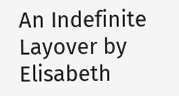An Indefinite Layover by Elisabeth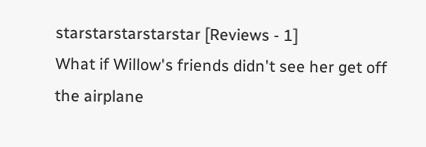starstarstarstarstar [Reviews - 1]
What if Willow's friends didn't see her get off the airplane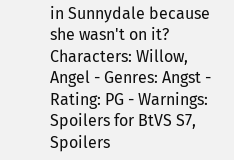in Sunnydale because she wasn't on it?
Characters: Willow, Angel - Genres: Angst - Rating: PG - Warnings: Spoilers for BtVS S7, Spoilers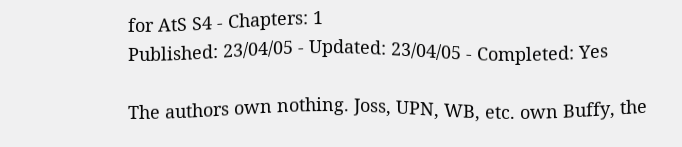for AtS S4 - Chapters: 1
Published: 23/04/05 - Updated: 23/04/05 - Completed: Yes

The authors own nothing. Joss, UPN, WB, etc. own Buffy, the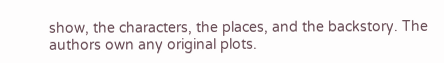show, the characters, the places, and the backstory. The authors own any original plots.